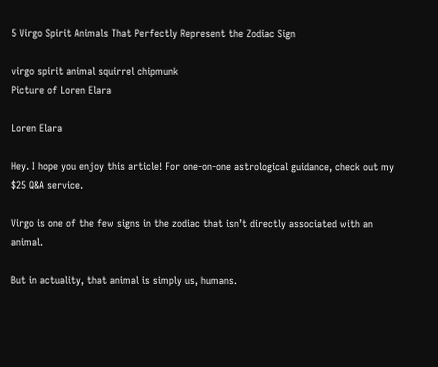5 Virgo Spirit Animals That Perfectly Represent the Zodiac Sign

virgo spirit animal squirrel chipmunk
Picture of Loren Elara

Loren Elara

Hey. I hope you enjoy this article! For one-on-one astrological guidance, check out my $25 Q&A service.

Virgo is one of the few signs in the zodiac that isn’t directly associated with an animal.

But in actuality, that animal is simply us, humans.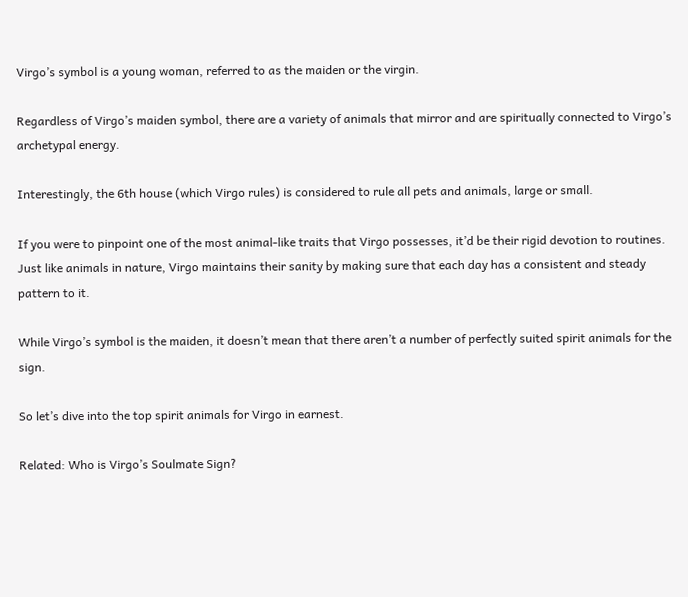Virgo’s symbol is a young woman, referred to as the maiden or the virgin.

Regardless of Virgo’s maiden symbol, there are a variety of animals that mirror and are spiritually connected to Virgo’s archetypal energy.

Interestingly, the 6th house (which Virgo rules) is considered to rule all pets and animals, large or small.

If you were to pinpoint one of the most animal-like traits that Virgo possesses, it’d be their rigid devotion to routines. Just like animals in nature, Virgo maintains their sanity by making sure that each day has a consistent and steady pattern to it.

While Virgo’s symbol is the maiden, it doesn’t mean that there aren’t a number of perfectly suited spirit animals for the sign.

So let’s dive into the top spirit animals for Virgo in earnest.

Related: Who is Virgo’s Soulmate Sign?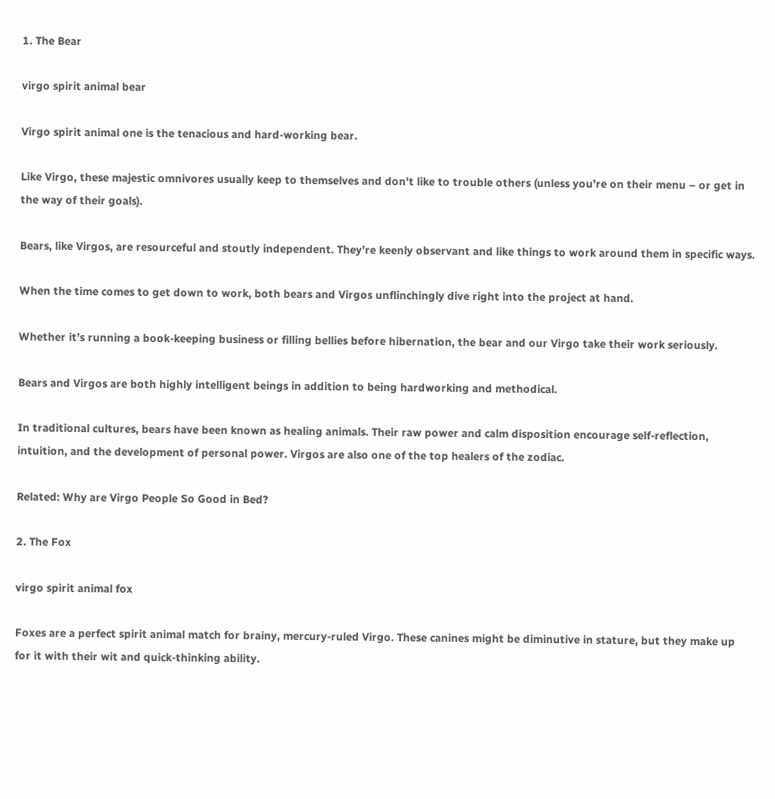1. The Bear

virgo spirit animal bear

Virgo spirit animal one is the tenacious and hard-working bear.

Like Virgo, these majestic omnivores usually keep to themselves and don’t like to trouble others (unless you’re on their menu – or get in the way of their goals).

Bears, like Virgos, are resourceful and stoutly independent. They’re keenly observant and like things to work around them in specific ways.

When the time comes to get down to work, both bears and Virgos unflinchingly dive right into the project at hand.

Whether it’s running a book-keeping business or filling bellies before hibernation, the bear and our Virgo take their work seriously.

Bears and Virgos are both highly intelligent beings in addition to being hardworking and methodical.

In traditional cultures, bears have been known as healing animals. Their raw power and calm disposition encourage self-reflection, intuition, and the development of personal power. Virgos are also one of the top healers of the zodiac.

Related: Why are Virgo People So Good in Bed?

2. The Fox

virgo spirit animal fox

Foxes are a perfect spirit animal match for brainy, mercury-ruled Virgo. These canines might be diminutive in stature, but they make up for it with their wit and quick-thinking ability.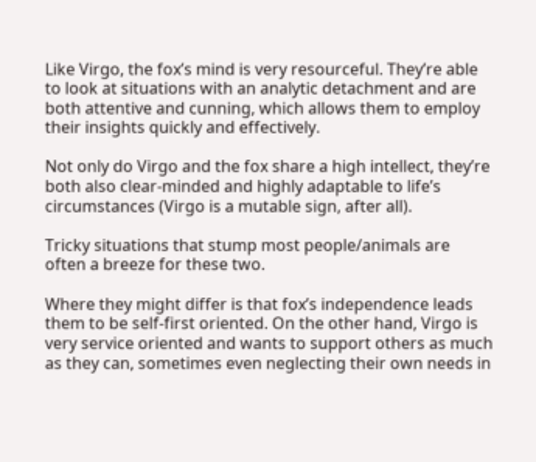Like Virgo, the fox’s mind is very resourceful. They’re able to look at situations with an analytic detachment and are both attentive and cunning, which allows them to employ their insights quickly and effectively.

Not only do Virgo and the fox share a high intellect, they’re both also clear-minded and highly adaptable to life’s circumstances (Virgo is a mutable sign, after all).

Tricky situations that stump most people/animals are often a breeze for these two.

Where they might differ is that fox’s independence leads them to be self-first oriented. On the other hand, Virgo is very service oriented and wants to support others as much as they can, sometimes even neglecting their own needs in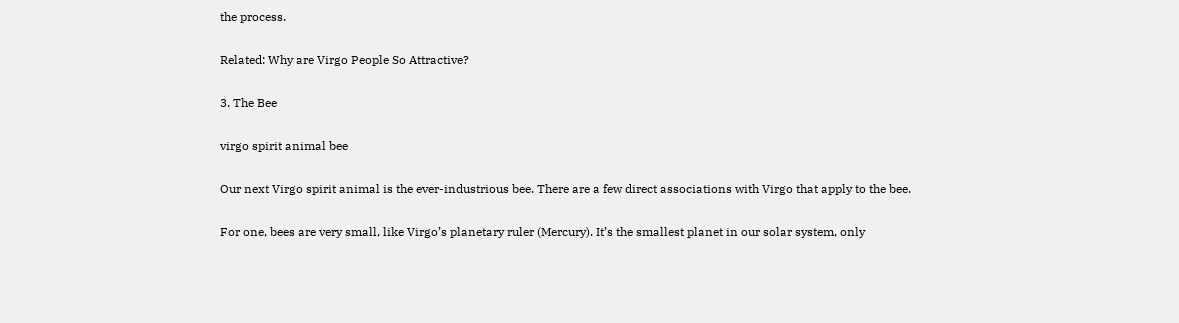the process.

Related: Why are Virgo People So Attractive?

3. The Bee

virgo spirit animal bee

Our next Virgo spirit animal is the ever-industrious bee. There are a few direct associations with Virgo that apply to the bee.

For one, bees are very small, like Virgo’s planetary ruler (Mercury). It’s the smallest planet in our solar system, only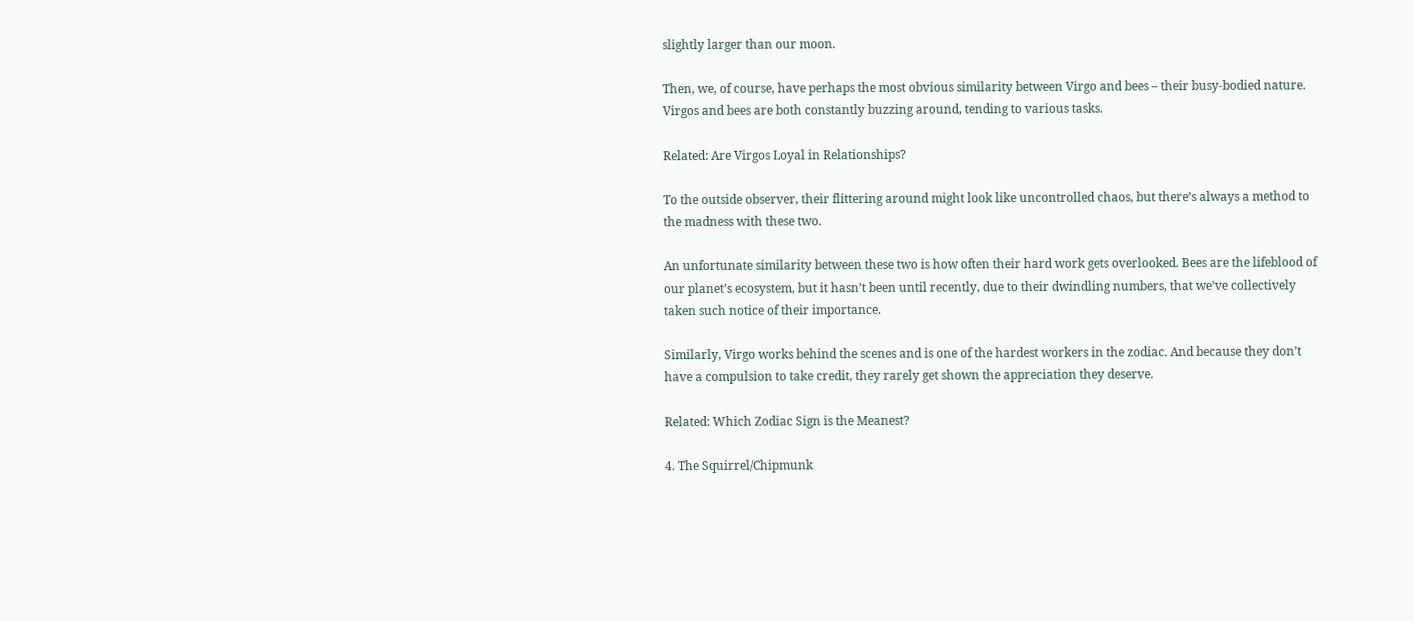slightly larger than our moon.

Then, we, of course, have perhaps the most obvious similarity between Virgo and bees – their busy-bodied nature. Virgos and bees are both constantly buzzing around, tending to various tasks.

Related: Are Virgos Loyal in Relationships?

To the outside observer, their flittering around might look like uncontrolled chaos, but there’s always a method to the madness with these two.

An unfortunate similarity between these two is how often their hard work gets overlooked. Bees are the lifeblood of our planet’s ecosystem, but it hasn’t been until recently, due to their dwindling numbers, that we’ve collectively taken such notice of their importance.

Similarly, Virgo works behind the scenes and is one of the hardest workers in the zodiac. And because they don’t have a compulsion to take credit, they rarely get shown the appreciation they deserve.

Related: Which Zodiac Sign is the Meanest?

4. The Squirrel/Chipmunk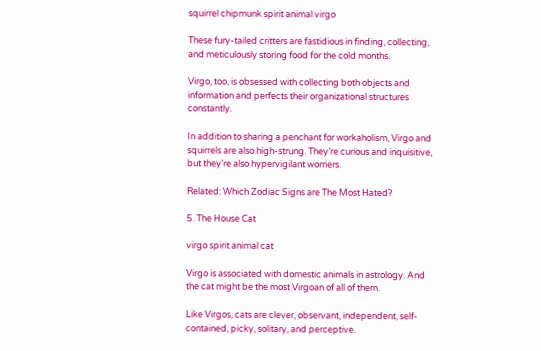squirrel chipmunk spirit animal virgo

These fury-tailed critters are fastidious in finding, collecting, and meticulously storing food for the cold months.

Virgo, too, is obsessed with collecting both objects and information and perfects their organizational structures constantly.

In addition to sharing a penchant for workaholism, Virgo and squirrels are also high-strung. They’re curious and inquisitive, but they’re also hypervigilant worriers.

Related: Which Zodiac Signs are The Most Hated?

5. The House Cat

virgo spirit animal cat

Virgo is associated with domestic animals in astrology. And the cat might be the most Virgoan of all of them.

Like Virgos, cats are clever, observant, independent, self-contained, picky, solitary, and perceptive.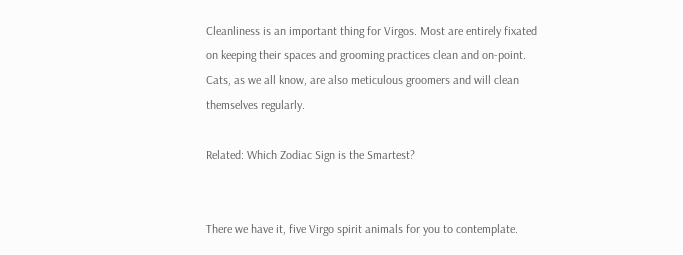Cleanliness is an important thing for Virgos. Most are entirely fixated on keeping their spaces and grooming practices clean and on-point. Cats, as we all know, are also meticulous groomers and will clean themselves regularly.

Related: Which Zodiac Sign is the Smartest?


There we have it, five Virgo spirit animals for you to contemplate.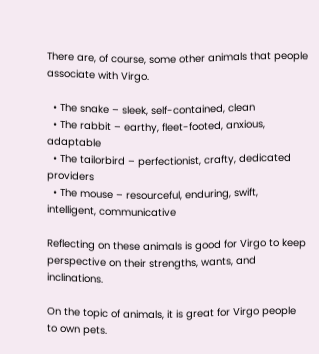There are, of course, some other animals that people associate with Virgo.

  • The snake – sleek, self-contained, clean
  • The rabbit – earthy, fleet-footed, anxious, adaptable
  • The tailorbird – perfectionist, crafty, dedicated providers
  • The mouse – resourceful, enduring, swift, intelligent, communicative

Reflecting on these animals is good for Virgo to keep perspective on their strengths, wants, and inclinations.

On the topic of animals, it is great for Virgo people to own pets.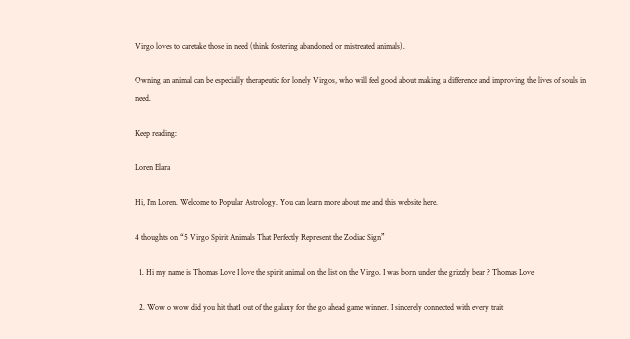Virgo loves to caretake those in need (think fostering abandoned or mistreated animals).

Owning an animal can be especially therapeutic for lonely Virgos, who will feel good about making a difference and improving the lives of souls in need.

Keep reading:

Loren Elara

Hi, I’m Loren. Welcome to Popular Astrology. You can learn more about me and this website here.

4 thoughts on “5 Virgo Spirit Animals That Perfectly Represent the Zodiac Sign”

  1. Hi my name is Thomas Love I love the spirit animal on the list on the Virgo. I was born under the grizzly bear ? Thomas Love

  2. Wow o wow did you hit that1 out of the galaxy for the go ahead game winner. I sincerely connected with every trait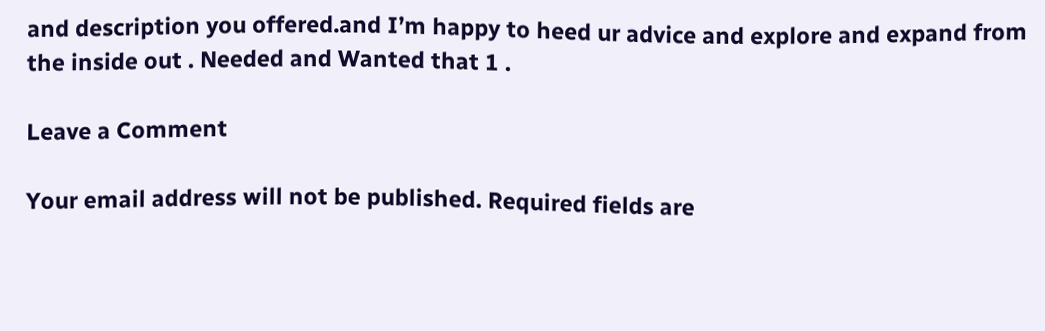and description you offered.and I’m happy to heed ur advice and explore and expand from the inside out . Needed and Wanted that 1 .

Leave a Comment

Your email address will not be published. Required fields are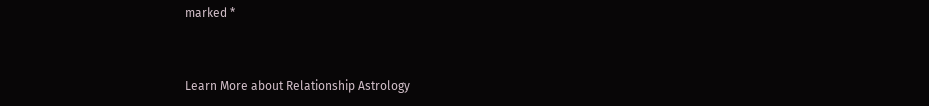marked *


Learn More about Relationship Astrology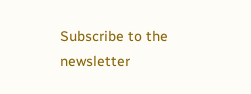Subscribe to the newsletter